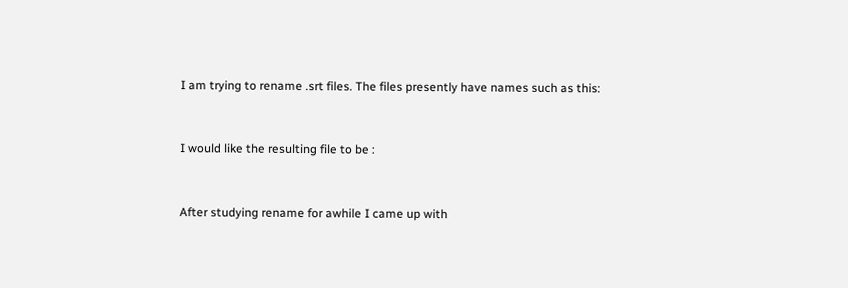I am trying to rename .srt files. The files presently have names such as this:


I would like the resulting file to be :


After studying rename for awhile I came up with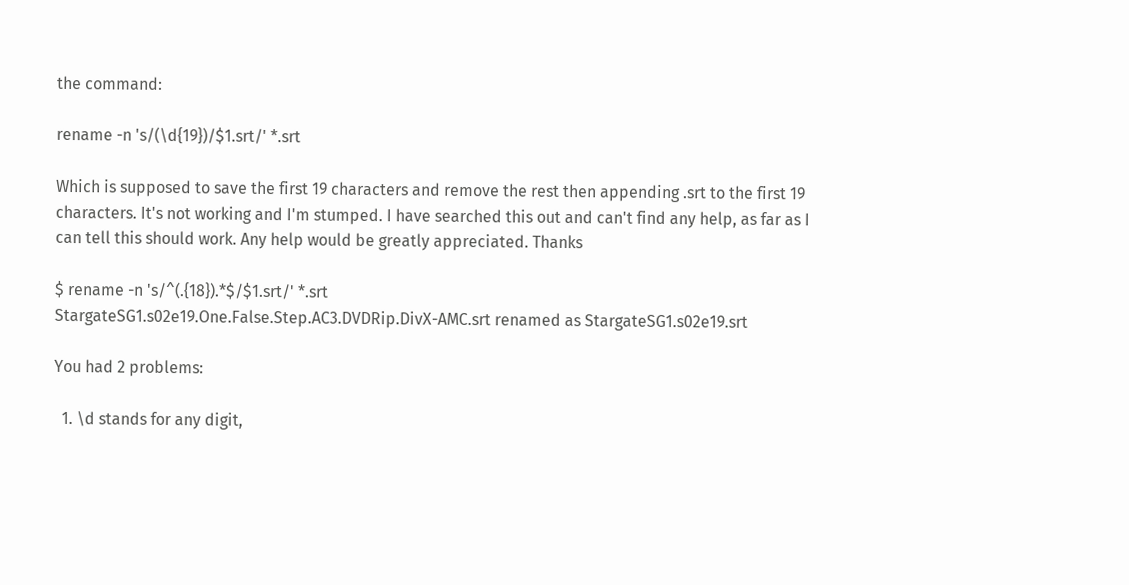the command:

rename -n 's/(\d{19})/$1.srt/' *.srt

Which is supposed to save the first 19 characters and remove the rest then appending .srt to the first 19 characters. It's not working and I'm stumped. I have searched this out and can't find any help, as far as I can tell this should work. Any help would be greatly appreciated. Thanks

$ rename -n 's/^(.{18}).*$/$1.srt/' *.srt
StargateSG1.s02e19.One.False.Step.AC3.DVDRip.DivX-AMC.srt renamed as StargateSG1.s02e19.srt

You had 2 problems:

  1. \d stands for any digit,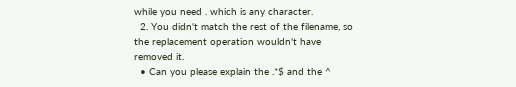while you need . which is any character.
  2. You didn't match the rest of the filename, so the replacement operation wouldn't have removed it.
  • Can you please explain the .*$ and the ^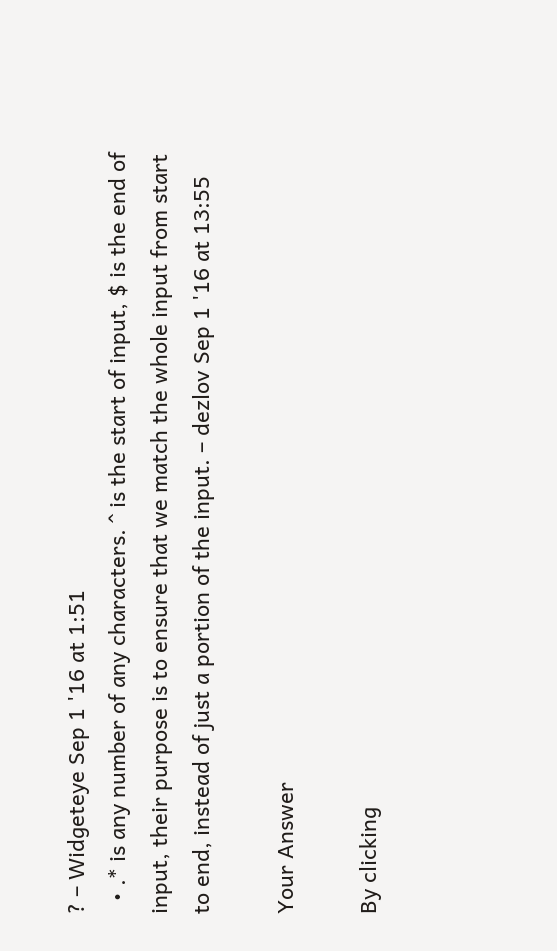? – Widgeteye Sep 1 '16 at 1:51
  • .* is any number of any characters. ^ is the start of input, $ is the end of input, their purpose is to ensure that we match the whole input from start to end, instead of just a portion of the input. – dezlov Sep 1 '16 at 13:55

Your Answer

By clicking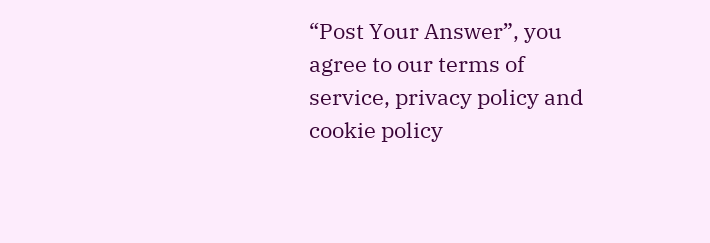“Post Your Answer”, you agree to our terms of service, privacy policy and cookie policy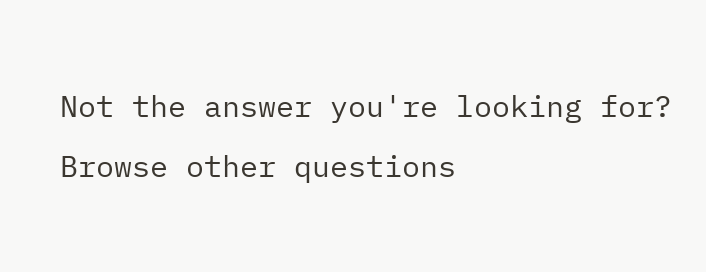Not the answer you're looking for? Browse other questions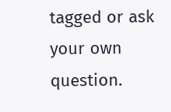tagged or ask your own question.